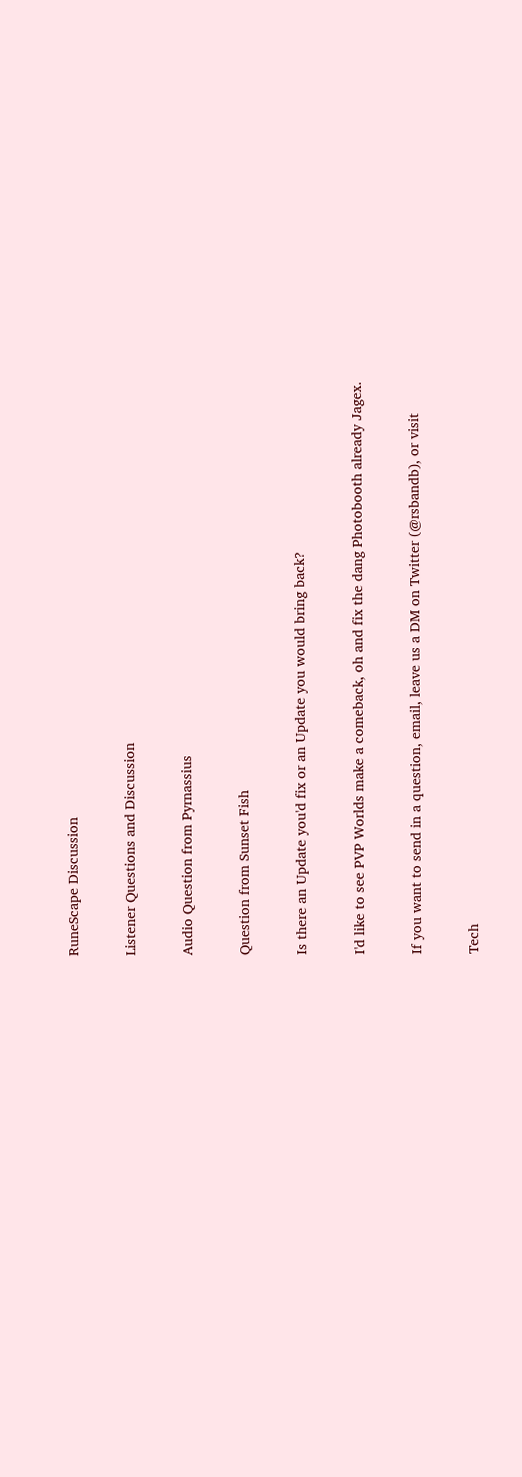RuneScape Discussion

Listener Questions and Discussion

Audio Question from Pyrnassius

Question from Sunset Fish

Is there an Update you'd fix or an Update you would bring back?

I'd like to see PVP Worlds make a comeback, oh and fix the dang Photobooth already Jagex.

If you want to send in a question, email, leave us a DM on Twitter (@rsbandb), or visit

Tech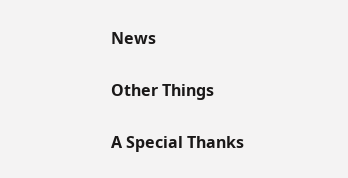News

Other Things

A Special Thanks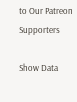to Our Patreon Supporters

Show Data